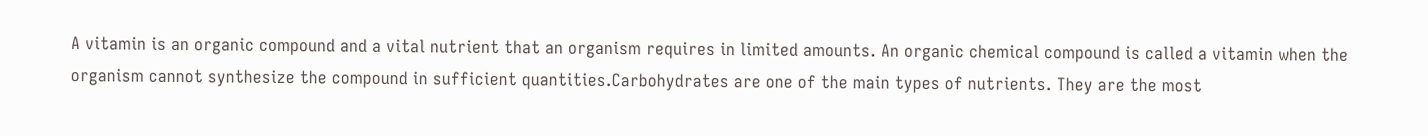A vitamin is an organic compound and a vital nutrient that an organism requires in limited amounts. An organic chemical compound is called a vitamin when the organism cannot synthesize the compound in sufficient quantities.Carbohydrates are one of the main types of nutrients. They are the most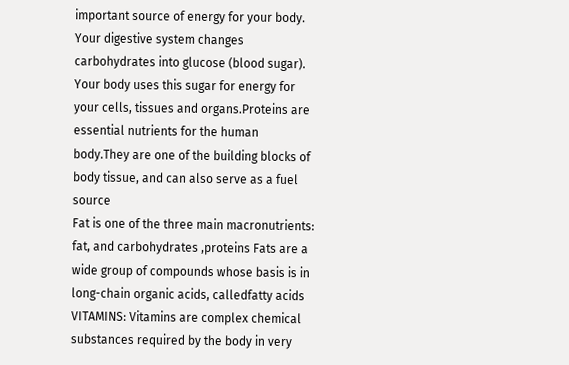important source of energy for your body. Your digestive system changes carbohydrates into glucose (blood sugar). Your body uses this sugar for energy for your cells, tissues and organs.Proteins are essential nutrients for the human body.They are one of the building blocks of body tissue, and can also serve as a fuel source
Fat is one of the three main macronutrients: fat, and carbohydrates ,proteins Fats are a wide group of compounds whose basis is in long-chain organic acids, calledfatty acids
VITAMINS: Vitamins are complex chemical substances required by the body in very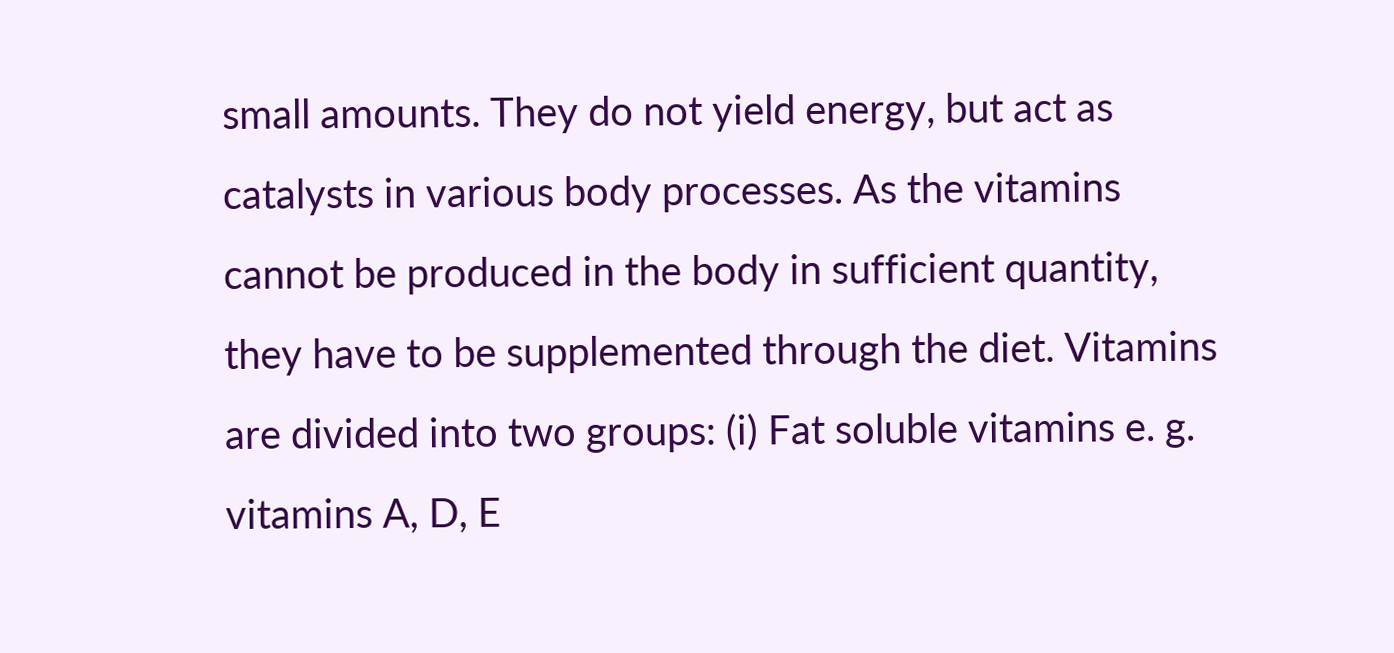small amounts. They do not yield energy, but act as catalysts in various body processes. As the vitamins cannot be produced in the body in sufficient quantity, they have to be supplemented through the diet. Vitamins are divided into two groups: (i) Fat soluble vitamins e. g. vitamins A, D, E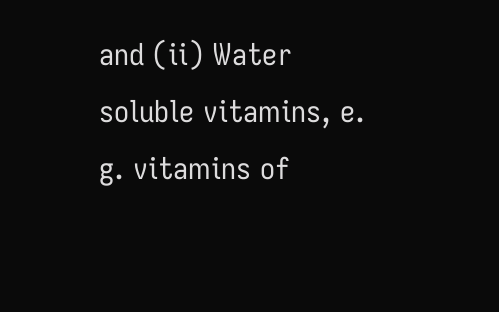and (ii) Water soluble vitamins, e. g. vitamins of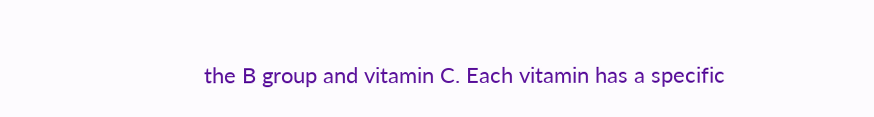the B group and vitamin C. Each vitamin has a specific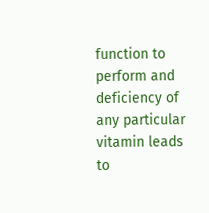function to perform and deficiency of any particular vitamin leads to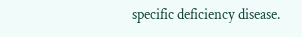specific deficiency disease.